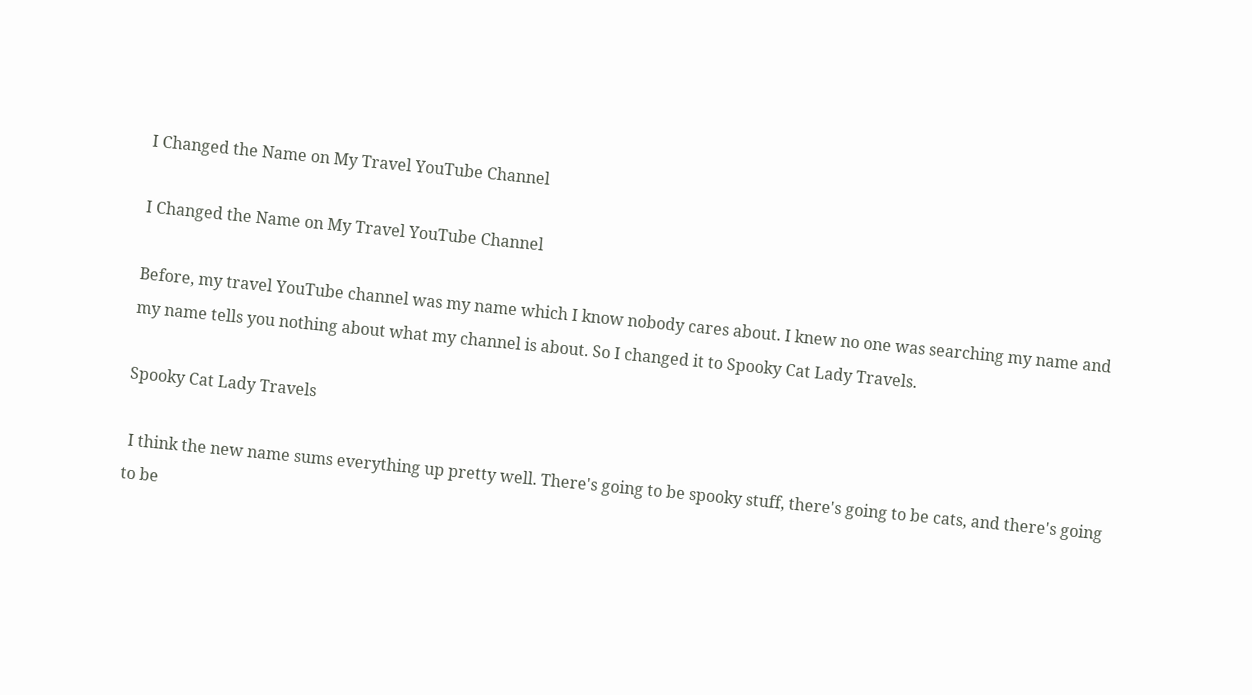I Changed the Name on My Travel YouTube Channel

I Changed the Name on My Travel YouTube Channel

Before, my travel YouTube channel was my name which I know nobody cares about. I knew no one was searching my name and my name tells you nothing about what my channel is about. So I changed it to Spooky Cat Lady Travels.

Spooky Cat Lady Travels

 I think the new name sums everything up pretty well. There's going to be spooky stuff, there's going to be cats, and there's going to be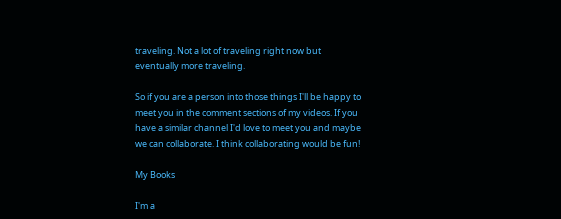traveling. Not a lot of traveling right now but eventually more traveling.

So if you are a person into those things I'll be happy to meet you in the comment sections of my videos. If you have a similar channel I'd love to meet you and maybe we can collaborate. I think collaborating would be fun!

My Books

I'm a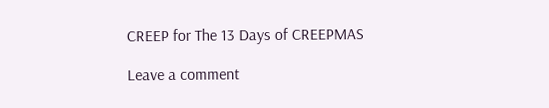CREEP for The 13 Days of CREEPMAS

Leave a comment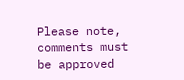Please note, comments must be approved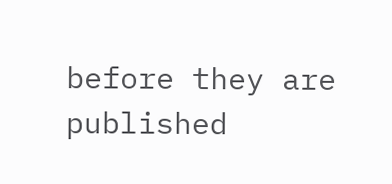before they are published